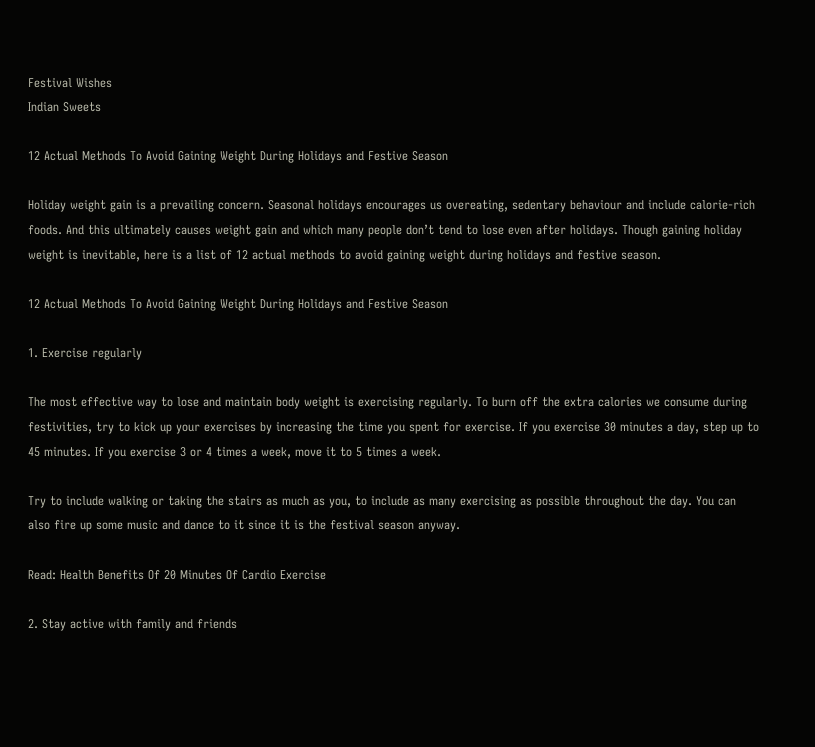Festival Wishes
Indian Sweets

12 Actual Methods To Avoid Gaining Weight During Holidays and Festive Season

Holiday weight gain is a prevailing concern. Seasonal holidays encourages us overeating, sedentary behaviour and include calorie-rich foods. And this ultimately causes weight gain and which many people don’t tend to lose even after holidays. Though gaining holiday weight is inevitable, here is a list of 12 actual methods to avoid gaining weight during holidays and festive season.

12 Actual Methods To Avoid Gaining Weight During Holidays and Festive Season

1. Exercise regularly

The most effective way to lose and maintain body weight is exercising regularly. To burn off the extra calories we consume during festivities, try to kick up your exercises by increasing the time you spent for exercise. If you exercise 30 minutes a day, step up to 45 minutes. If you exercise 3 or 4 times a week, move it to 5 times a week.

Try to include walking or taking the stairs as much as you, to include as many exercising as possible throughout the day. You can also fire up some music and dance to it since it is the festival season anyway.

Read: Health Benefits Of 20 Minutes Of Cardio Exercise

2. Stay active with family and friends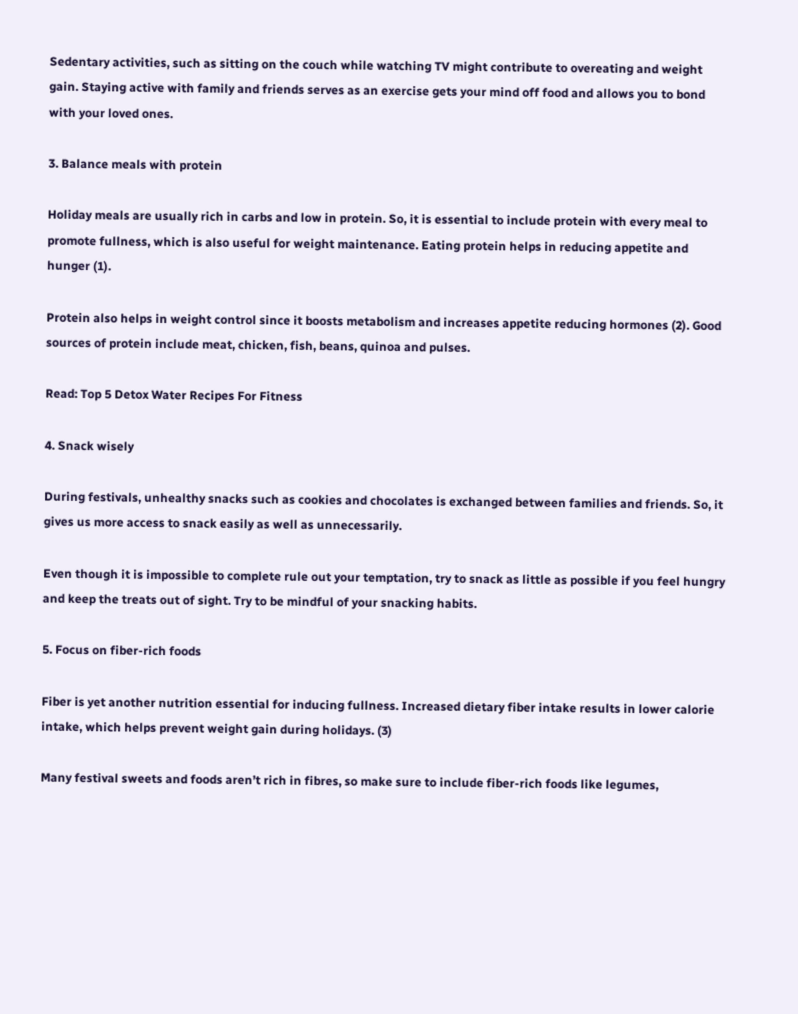Sedentary activities, such as sitting on the couch while watching TV might contribute to overeating and weight gain. Staying active with family and friends serves as an exercise gets your mind off food and allows you to bond with your loved ones.

3. Balance meals with protein

Holiday meals are usually rich in carbs and low in protein. So, it is essential to include protein with every meal to promote fullness, which is also useful for weight maintenance. Eating protein helps in reducing appetite and hunger (1).

Protein also helps in weight control since it boosts metabolism and increases appetite reducing hormones (2). Good sources of protein include meat, chicken, fish, beans, quinoa and pulses.

Read: Top 5 Detox Water Recipes For Fitness

4. Snack wisely

During festivals, unhealthy snacks such as cookies and chocolates is exchanged between families and friends. So, it gives us more access to snack easily as well as unnecessarily.

Even though it is impossible to complete rule out your temptation, try to snack as little as possible if you feel hungry and keep the treats out of sight. Try to be mindful of your snacking habits.

5. Focus on fiber-rich foods

Fiber is yet another nutrition essential for inducing fullness. Increased dietary fiber intake results in lower calorie intake, which helps prevent weight gain during holidays. (3)

Many festival sweets and foods aren’t rich in fibres, so make sure to include fiber-rich foods like legumes,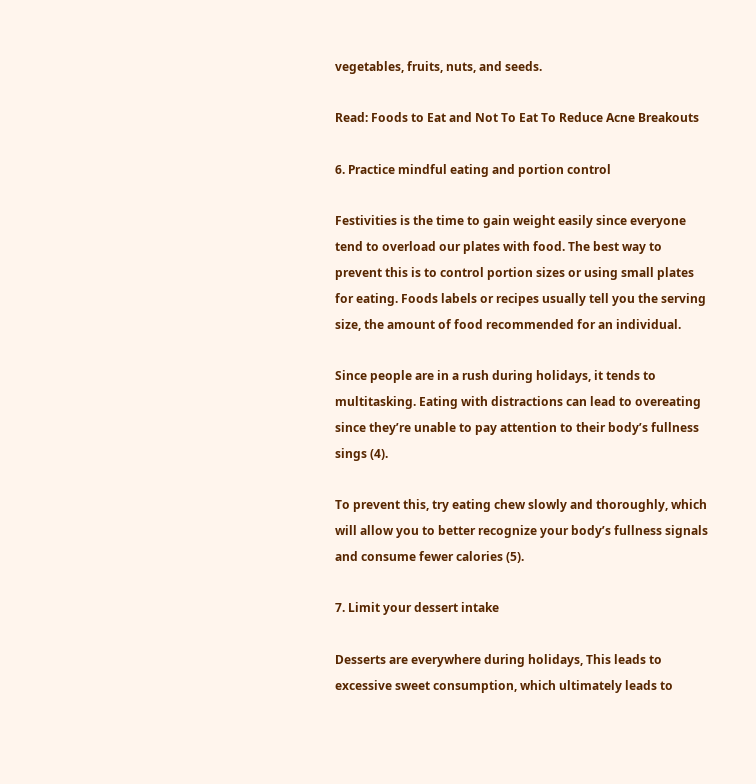vegetables, fruits, nuts, and seeds.

Read: Foods to Eat and Not To Eat To Reduce Acne Breakouts

6. Practice mindful eating and portion control

Festivities is the time to gain weight easily since everyone tend to overload our plates with food. The best way to prevent this is to control portion sizes or using small plates for eating. Foods labels or recipes usually tell you the serving size, the amount of food recommended for an individual.

Since people are in a rush during holidays, it tends to multitasking. Eating with distractions can lead to overeating since they’re unable to pay attention to their body’s fullness sings (4).

To prevent this, try eating chew slowly and thoroughly, which will allow you to better recognize your body’s fullness signals and consume fewer calories (5).

7. Limit your dessert intake

Desserts are everywhere during holidays, This leads to excessive sweet consumption, which ultimately leads to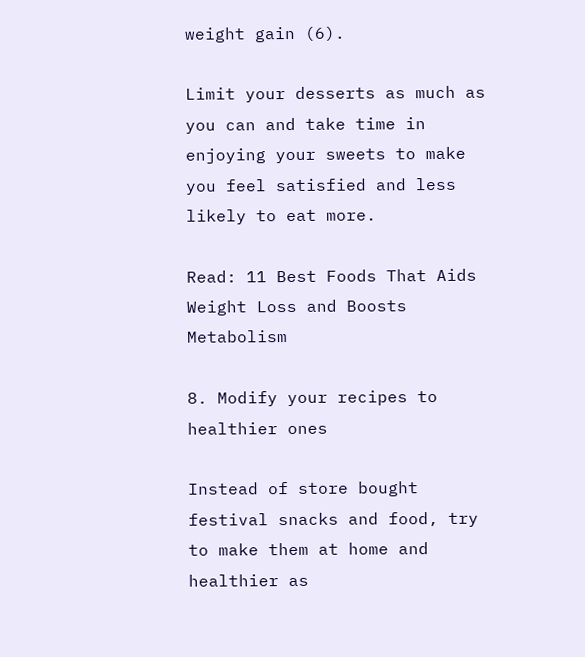weight gain (6).

Limit your desserts as much as you can and take time in enjoying your sweets to make you feel satisfied and less likely to eat more.

Read: 11 Best Foods That Aids Weight Loss and Boosts Metabolism

8. Modify your recipes to healthier ones

Instead of store bought festival snacks and food, try to make them at home and healthier as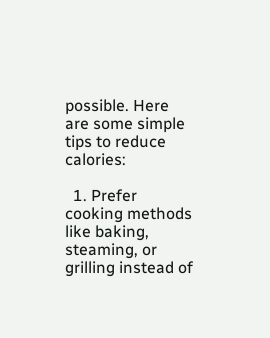possible. Here are some simple tips to reduce calories:

  1. Prefer cooking methods like baking, steaming, or grilling instead of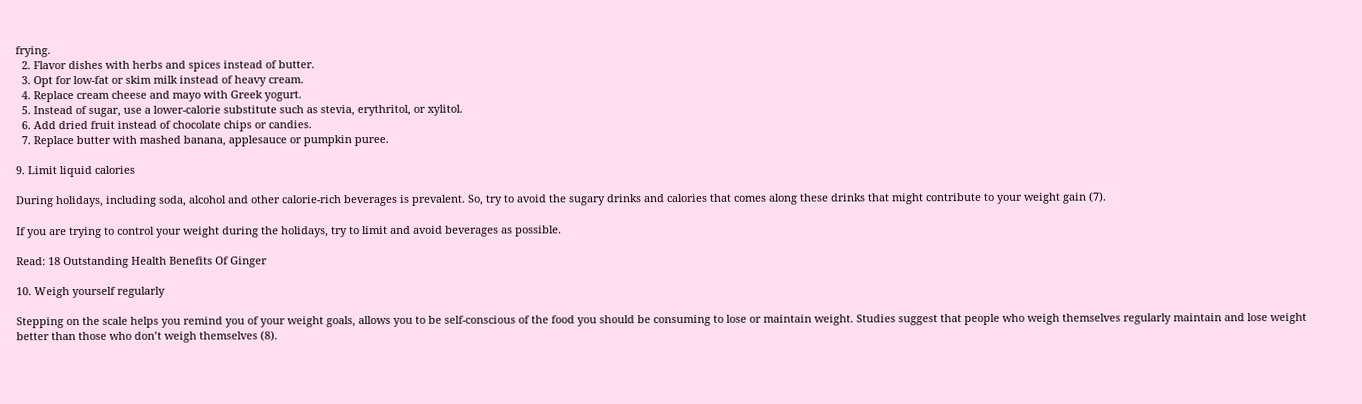frying.
  2. Flavor dishes with herbs and spices instead of butter.
  3. Opt for low-fat or skim milk instead of heavy cream.
  4. Replace cream cheese and mayo with Greek yogurt.
  5. Instead of sugar, use a lower-calorie substitute such as stevia, erythritol, or xylitol.
  6. Add dried fruit instead of chocolate chips or candies.
  7. Replace butter with mashed banana, applesauce or pumpkin puree.

9. Limit liquid calories

During holidays, including soda, alcohol and other calorie-rich beverages is prevalent. So, try to avoid the sugary drinks and calories that comes along these drinks that might contribute to your weight gain (7).

If you are trying to control your weight during the holidays, try to limit and avoid beverages as possible.

Read: 18 Outstanding Health Benefits Of Ginger

10. Weigh yourself regularly

Stepping on the scale helps you remind you of your weight goals, allows you to be self-conscious of the food you should be consuming to lose or maintain weight. Studies suggest that people who weigh themselves regularly maintain and lose weight better than those who don’t weigh themselves (8).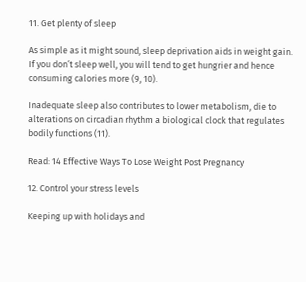11. Get plenty of sleep

As simple as it might sound, sleep deprivation aids in weight gain. If you don’t sleep well, you will tend to get hungrier and hence consuming calories more (9, 10).

Inadequate sleep also contributes to lower metabolism, die to alterations on circadian rhythm a biological clock that regulates bodily functions (11).

Read: 14 Effective Ways To Lose Weight Post Pregnancy

12. Control your stress levels

Keeping up with holidays and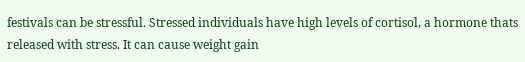festivals can be stressful. Stressed individuals have high levels of cortisol, a hormone thats released with stress. It can cause weight gain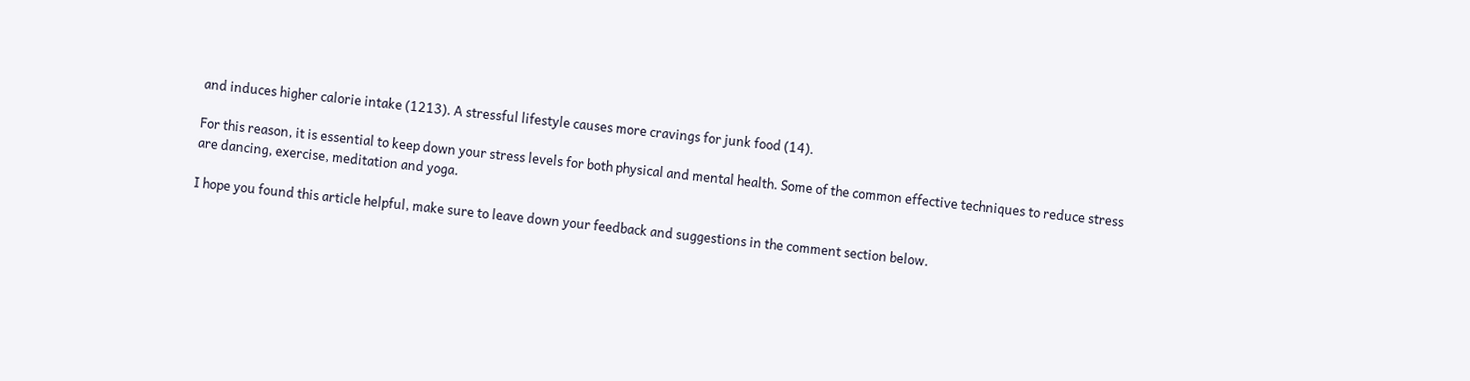and induces higher calorie intake (1213). A stressful lifestyle causes more cravings for junk food (14).

For this reason, it is essential to keep down your stress levels for both physical and mental health. Some of the common effective techniques to reduce stress are dancing, exercise, meditation and yoga.

I hope you found this article helpful, make sure to leave down your feedback and suggestions in the comment section below.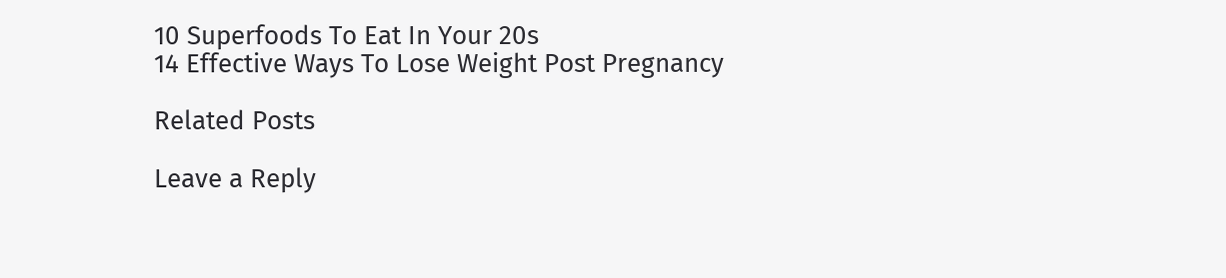10 Superfoods To Eat In Your 20s
14 Effective Ways To Lose Weight Post Pregnancy

Related Posts

Leave a Reply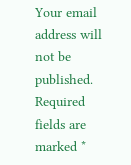Your email address will not be published. Required fields are marked *